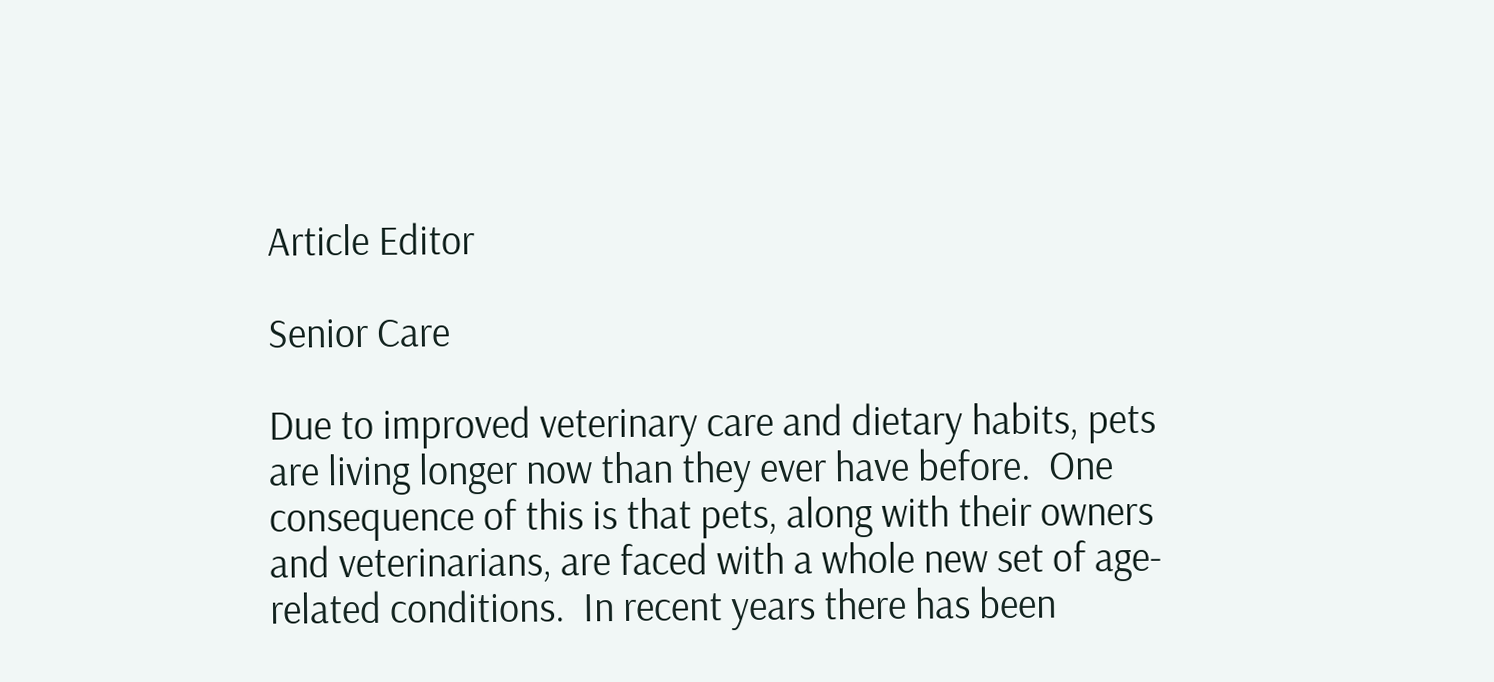Article Editor

Senior Care

Due to improved veterinary care and dietary habits, pets are living longer now than they ever have before.  One consequence of this is that pets, along with their owners and veterinarians, are faced with a whole new set of age-related conditions.  In recent years there has been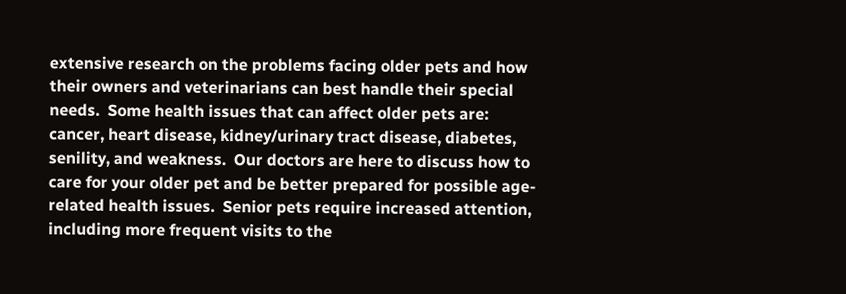extensive research on the problems facing older pets and how their owners and veterinarians can best handle their special needs.  Some health issues that can affect older pets are: cancer, heart disease, kidney/urinary tract disease, diabetes, senility, and weakness.  Our doctors are here to discuss how to care for your older pet and be better prepared for possible age-related health issues.  Senior pets require increased attention, including more frequent visits to the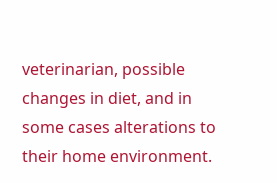veterinarian, possible changes in diet, and in some cases alterations to their home environment.